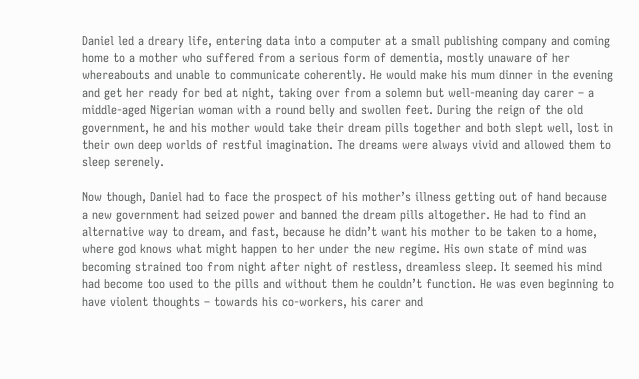Daniel led a dreary life, entering data into a computer at a small publishing company and coming home to a mother who suffered from a serious form of dementia, mostly unaware of her whereabouts and unable to communicate coherently. He would make his mum dinner in the evening and get her ready for bed at night, taking over from a solemn but well-meaning day carer – a middle-aged Nigerian woman with a round belly and swollen feet. During the reign of the old government, he and his mother would take their dream pills together and both slept well, lost in their own deep worlds of restful imagination. The dreams were always vivid and allowed them to sleep serenely.

Now though, Daniel had to face the prospect of his mother’s illness getting out of hand because a new government had seized power and banned the dream pills altogether. He had to find an alternative way to dream, and fast, because he didn’t want his mother to be taken to a home, where god knows what might happen to her under the new regime. His own state of mind was becoming strained too from night after night of restless, dreamless sleep. It seemed his mind had become too used to the pills and without them he couldn’t function. He was even beginning to have violent thoughts – towards his co-workers, his carer and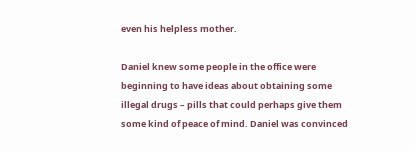even his helpless mother.

Daniel knew some people in the office were beginning to have ideas about obtaining some illegal drugs – pills that could perhaps give them some kind of peace of mind. Daniel was convinced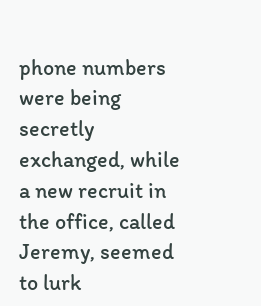phone numbers were being secretly exchanged, while a new recruit in the office, called Jeremy, seemed to lurk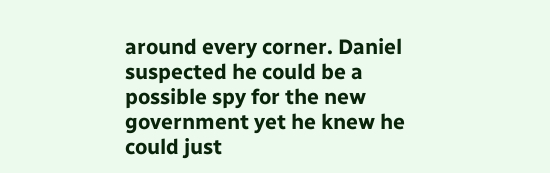around every corner. Daniel suspected he could be a possible spy for the new government yet he knew he could just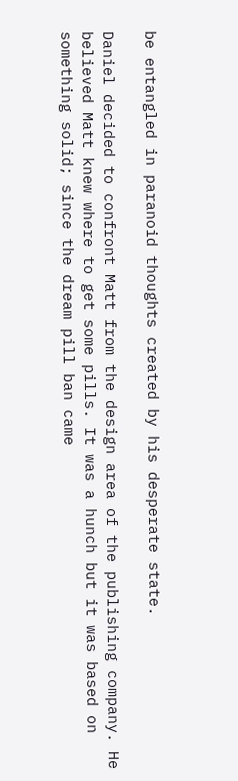be entangled in paranoid thoughts created by his desperate state.

Daniel decided to confront Matt from the design area of the publishing company. He believed Matt knew where to get some pills. It was a hunch but it was based on something solid; since the dream pill ban came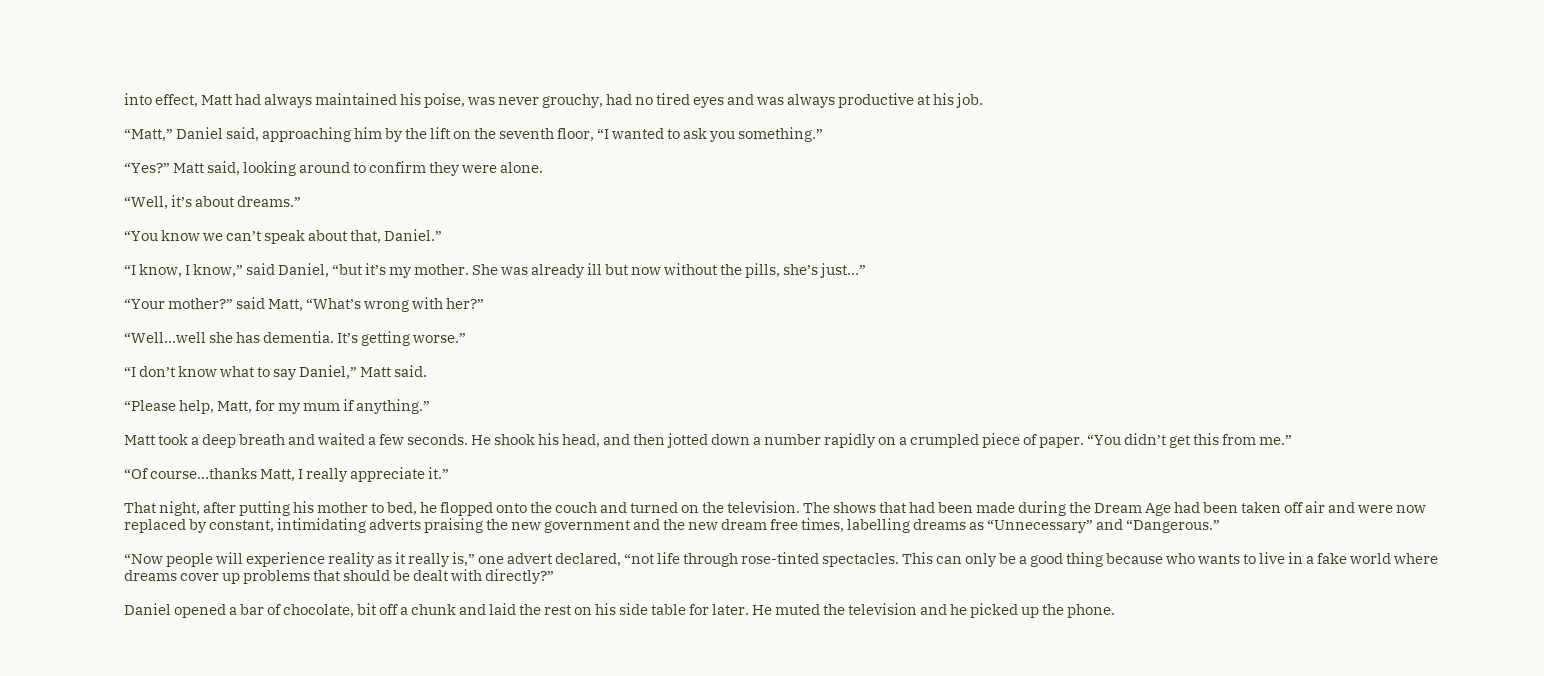into effect, Matt had always maintained his poise, was never grouchy, had no tired eyes and was always productive at his job.

“Matt,” Daniel said, approaching him by the lift on the seventh floor, “I wanted to ask you something.”

“Yes?” Matt said, looking around to confirm they were alone.

“Well, it’s about dreams.”

“You know we can’t speak about that, Daniel.”

“I know, I know,” said Daniel, “but it’s my mother. She was already ill but now without the pills, she’s just…”

“Your mother?” said Matt, “What’s wrong with her?”

“Well…well she has dementia. It’s getting worse.”

“I don’t know what to say Daniel,” Matt said.

“Please help, Matt, for my mum if anything.”

Matt took a deep breath and waited a few seconds. He shook his head, and then jotted down a number rapidly on a crumpled piece of paper. “You didn’t get this from me.”

“Of course…thanks Matt, I really appreciate it.”

That night, after putting his mother to bed, he flopped onto the couch and turned on the television. The shows that had been made during the Dream Age had been taken off air and were now replaced by constant, intimidating adverts praising the new government and the new dream free times, labelling dreams as “Unnecessary” and “Dangerous.”

“Now people will experience reality as it really is,” one advert declared, “not life through rose-tinted spectacles. This can only be a good thing because who wants to live in a fake world where dreams cover up problems that should be dealt with directly?”

Daniel opened a bar of chocolate, bit off a chunk and laid the rest on his side table for later. He muted the television and he picked up the phone.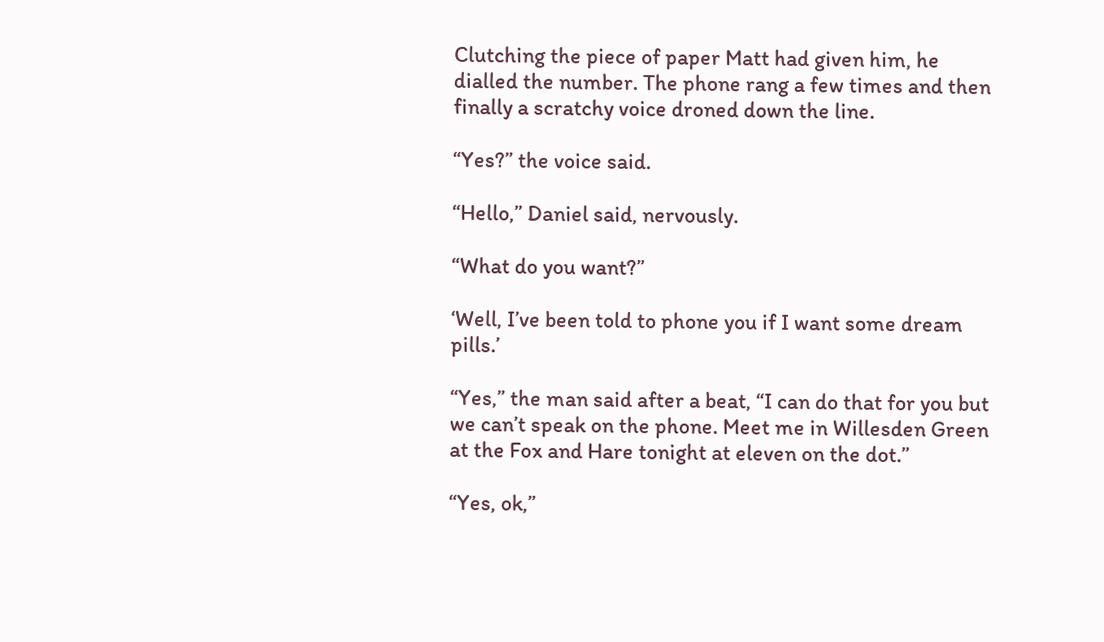Clutching the piece of paper Matt had given him, he dialled the number. The phone rang a few times and then finally a scratchy voice droned down the line.

“Yes?” the voice said.

“Hello,” Daniel said, nervously.

“What do you want?”

‘Well, I’ve been told to phone you if I want some dream pills.’

“Yes,” the man said after a beat, “I can do that for you but we can’t speak on the phone. Meet me in Willesden Green at the Fox and Hare tonight at eleven on the dot.”

“Yes, ok,”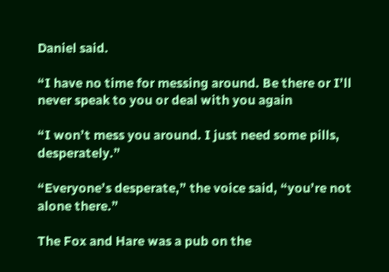Daniel said.

“I have no time for messing around. Be there or I’ll never speak to you or deal with you again

“I won’t mess you around. I just need some pills, desperately.”

“Everyone’s desperate,” the voice said, “you’re not alone there.”

The Fox and Hare was a pub on the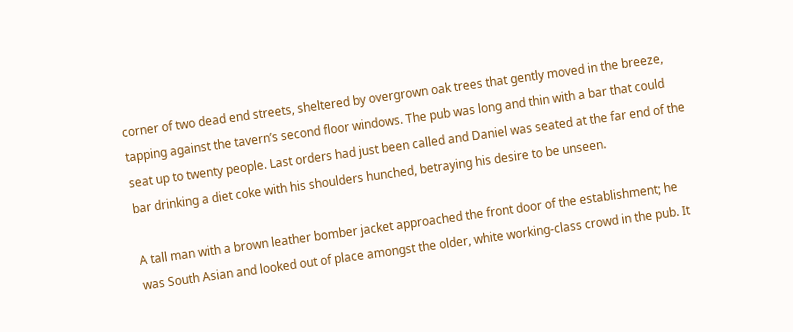corner of two dead end streets, sheltered by overgrown oak trees that gently moved in the breeze, tapping against the tavern’s second floor windows. The pub was long and thin with a bar that could seat up to twenty people. Last orders had just been called and Daniel was seated at the far end of the bar drinking a diet coke with his shoulders hunched, betraying his desire to be unseen.

A tall man with a brown leather bomber jacket approached the front door of the establishment; he was South Asian and looked out of place amongst the older, white working-class crowd in the pub. It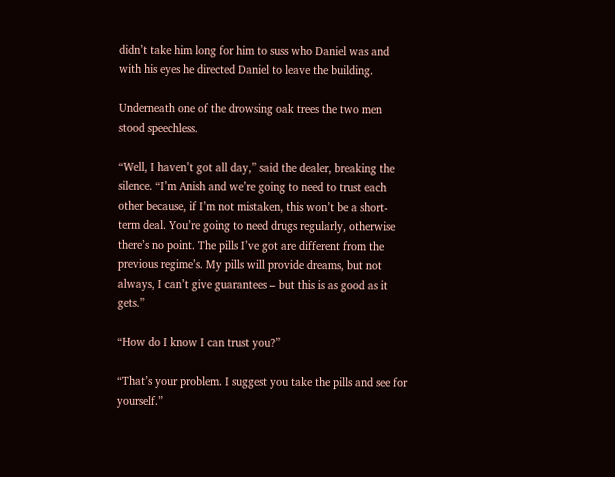didn’t take him long for him to suss who Daniel was and with his eyes he directed Daniel to leave the building.

Underneath one of the drowsing oak trees the two men stood speechless.

“Well, I haven’t got all day,” said the dealer, breaking the silence. “I’m Anish and we’re going to need to trust each other because, if I’m not mistaken, this won’t be a short-term deal. You’re going to need drugs regularly, otherwise there’s no point. The pills I’ve got are different from the previous regime’s. My pills will provide dreams, but not always, I can’t give guarantees – but this is as good as it gets.”

“How do I know I can trust you?”

“That’s your problem. I suggest you take the pills and see for yourself.”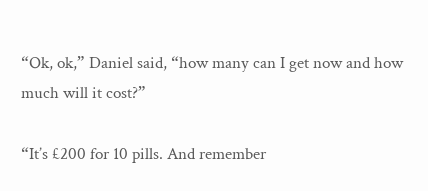“Ok, ok,” Daniel said, “how many can I get now and how much will it cost?”

“It’s £200 for 10 pills. And remember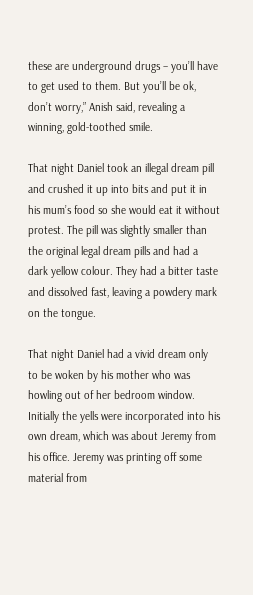these are underground drugs – you’ll have to get used to them. But you’ll be ok, don’t worry,” Anish said, revealing a winning, gold-toothed smile.

That night Daniel took an illegal dream pill and crushed it up into bits and put it in his mum’s food so she would eat it without protest. The pill was slightly smaller than the original legal dream pills and had a dark yellow colour. They had a bitter taste and dissolved fast, leaving a powdery mark on the tongue.

That night Daniel had a vivid dream only to be woken by his mother who was howling out of her bedroom window. Initially the yells were incorporated into his own dream, which was about Jeremy from his office. Jeremy was printing off some material from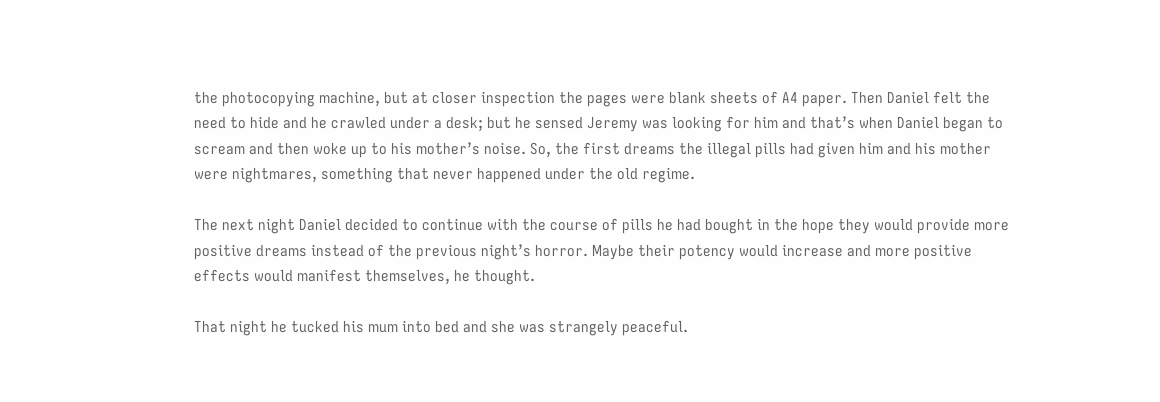the photocopying machine, but at closer inspection the pages were blank sheets of A4 paper. Then Daniel felt the need to hide and he crawled under a desk; but he sensed Jeremy was looking for him and that’s when Daniel began to scream and then woke up to his mother’s noise. So, the first dreams the illegal pills had given him and his mother were nightmares, something that never happened under the old regime.

The next night Daniel decided to continue with the course of pills he had bought in the hope they would provide more positive dreams instead of the previous night’s horror. Maybe their potency would increase and more positive effects would manifest themselves, he thought.

That night he tucked his mum into bed and she was strangely peaceful.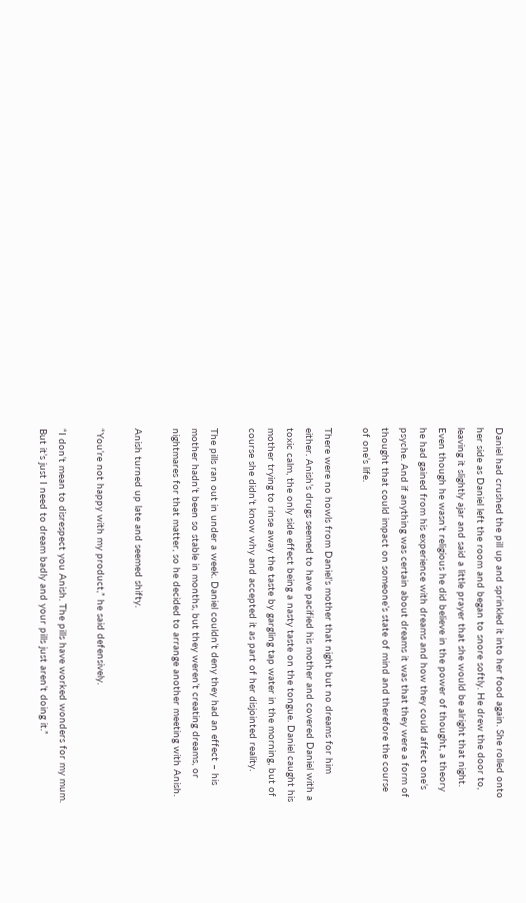Daniel had crushed the pill up and sprinkled it into her food again. She rolled onto her side as Daniel left the room and began to snore softly. He drew the door to, leaving it slightly ajar and said a little prayer that she would be alright that night. Even though he wasn’t religious he did believe in the power of thought, a theory he had gained from his experience with dreams and how they could affect one’s psyche. And if anything was certain about dreams it was that they were a form of thought that could impact on someone’s state of mind and therefore the course of one’s life.

There were no howls from Daniel’s mother that night but no dreams for him either. Anish’s drugs seemed to have pacified his mother and covered Daniel with a toxic calm, the only side effect being a nasty taste on the tongue. Daniel caught his mother trying to rinse away the taste by gargling tap water in the morning, but of course she didn’t know why and accepted it as part of her disjointed reality.

The pills ran out in under a week. Daniel couldn’t deny they had an effect – his mother hadn’t been so stable in months, but they weren’t creating dreams, or nightmares for that matter, so he decided to arrange another meeting with Anish.

Anish turned up late and seemed shifty.

“You’re not happy with my product,” he said defensively.

“I don’t mean to disrespect you Anish. The pills have worked wonders for my mum. But it’s just I need to dream badly and your pills just aren’t doing it.”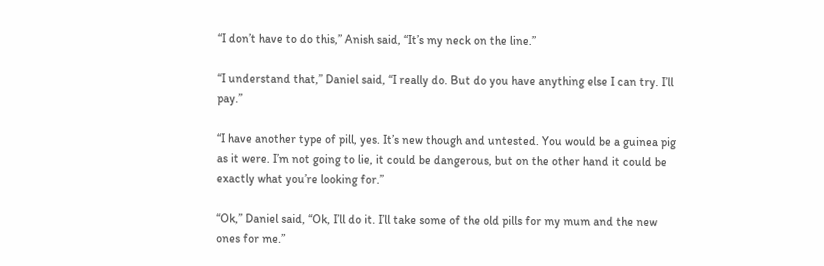“I don’t have to do this,” Anish said, “It’s my neck on the line.”

“I understand that,” Daniel said, “I really do. But do you have anything else I can try. I’ll pay.”

“I have another type of pill, yes. It’s new though and untested. You would be a guinea pig as it were. I’m not going to lie, it could be dangerous, but on the other hand it could be exactly what you’re looking for.”

“Ok,” Daniel said, “Ok, I’ll do it. I’ll take some of the old pills for my mum and the new ones for me.”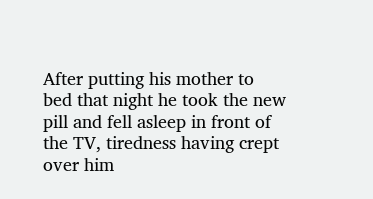After putting his mother to bed that night he took the new pill and fell asleep in front of the TV, tiredness having crept over him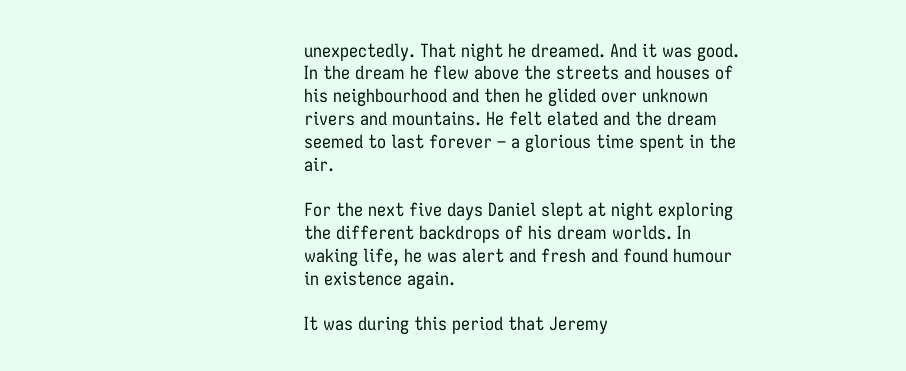unexpectedly. That night he dreamed. And it was good. In the dream he flew above the streets and houses of his neighbourhood and then he glided over unknown rivers and mountains. He felt elated and the dream seemed to last forever – a glorious time spent in the air.

For the next five days Daniel slept at night exploring the different backdrops of his dream worlds. In waking life, he was alert and fresh and found humour in existence again.

It was during this period that Jeremy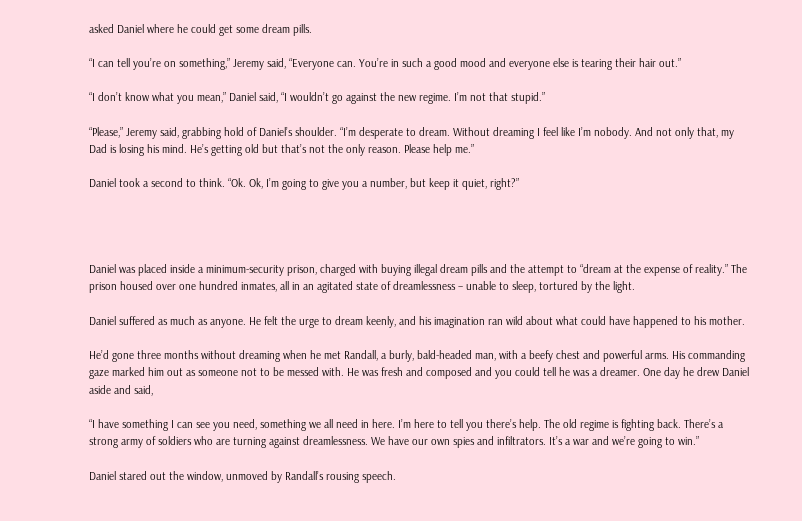asked Daniel where he could get some dream pills.

“I can tell you’re on something,” Jeremy said, “Everyone can. You’re in such a good mood and everyone else is tearing their hair out.”

“I don’t know what you mean,” Daniel said, “I wouldn’t go against the new regime. I’m not that stupid.”

“Please,” Jeremy said, grabbing hold of Daniel’s shoulder. “I’m desperate to dream. Without dreaming I feel like I’m nobody. And not only that, my Dad is losing his mind. He’s getting old but that’s not the only reason. Please help me.”

Daniel took a second to think. “Ok. Ok, I’m going to give you a number, but keep it quiet, right?”




Daniel was placed inside a minimum-security prison, charged with buying illegal dream pills and the attempt to “dream at the expense of reality.” The prison housed over one hundred inmates, all in an agitated state of dreamlessness – unable to sleep, tortured by the light.

Daniel suffered as much as anyone. He felt the urge to dream keenly, and his imagination ran wild about what could have happened to his mother.

He’d gone three months without dreaming when he met Randall, a burly, bald-headed man, with a beefy chest and powerful arms. His commanding gaze marked him out as someone not to be messed with. He was fresh and composed and you could tell he was a dreamer. One day he drew Daniel aside and said,

“I have something I can see you need, something we all need in here. I’m here to tell you there’s help. The old regime is fighting back. There’s a strong army of soldiers who are turning against dreamlessness. We have our own spies and infiltrators. It’s a war and we’re going to win.”

Daniel stared out the window, unmoved by Randall’s rousing speech.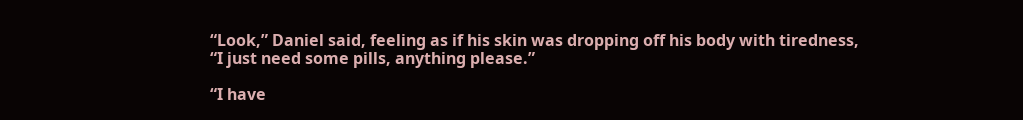“Look,” Daniel said, feeling as if his skin was dropping off his body with tiredness, “I just need some pills, anything please.”

“I have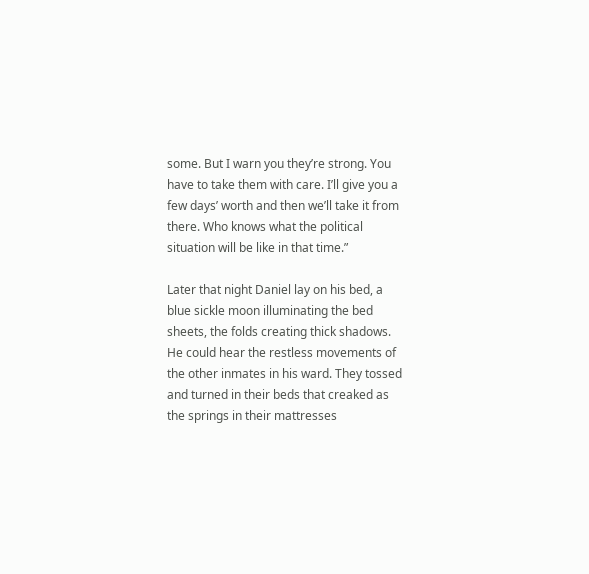some. But I warn you they’re strong. You have to take them with care. I’ll give you a few days’ worth and then we’ll take it from there. Who knows what the political situation will be like in that time.”

Later that night Daniel lay on his bed, a blue sickle moon illuminating the bed sheets, the folds creating thick shadows. He could hear the restless movements of the other inmates in his ward. They tossed and turned in their beds that creaked as the springs in their mattresses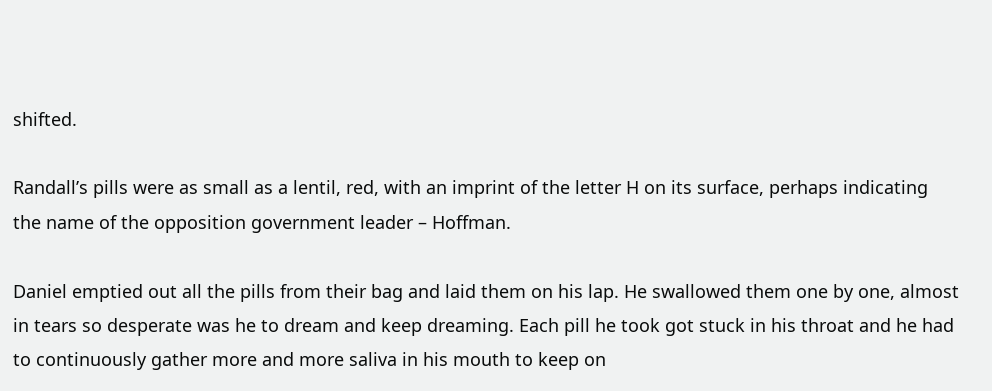shifted.

Randall’s pills were as small as a lentil, red, with an imprint of the letter H on its surface, perhaps indicating the name of the opposition government leader – Hoffman.

Daniel emptied out all the pills from their bag and laid them on his lap. He swallowed them one by one, almost in tears so desperate was he to dream and keep dreaming. Each pill he took got stuck in his throat and he had to continuously gather more and more saliva in his mouth to keep on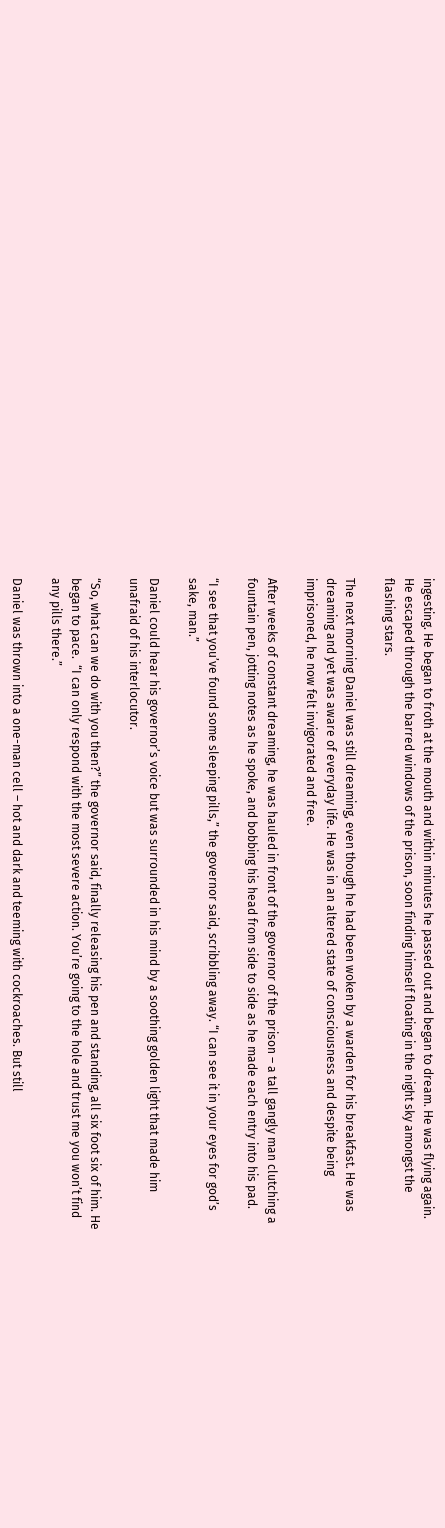ingesting. He began to froth at the mouth and within minutes he passed out and began to dream. He was flying again. He escaped through the barred windows of the prison, soon finding himself floating in the night sky amongst the flashing stars.

The next morning Daniel was still dreaming, even though he had been woken by a warden for his breakfast. He was dreaming and yet was aware of everyday life. He was in an altered state of consciousness and despite being imprisoned, he now felt invigorated and free.

After weeks of constant dreaming, he was hauled in front of the governor of the prison – a tall gangly man clutching a fountain pen, jotting notes as he spoke, and bobbing his head from side to side as he made each entry into his pad.

“I see that you’ve found some sleeping pills,” the governor said, scribbling away. “I can see it in your eyes for god’s sake, man.”

Daniel could hear his governor’s voice but was surrounded in his mind by a soothing golden light that made him unafraid of his interlocutor.

“So, what can we do with you then?” the governor said, finally releasing his pen and standing, all six foot six of him. He began to pace.  “I can only respond with the most severe action. You’re going to the hole and trust me you won’t find any pills there.”

Daniel was thrown into a one-man cell – hot and dark and teeming with cockroaches. But still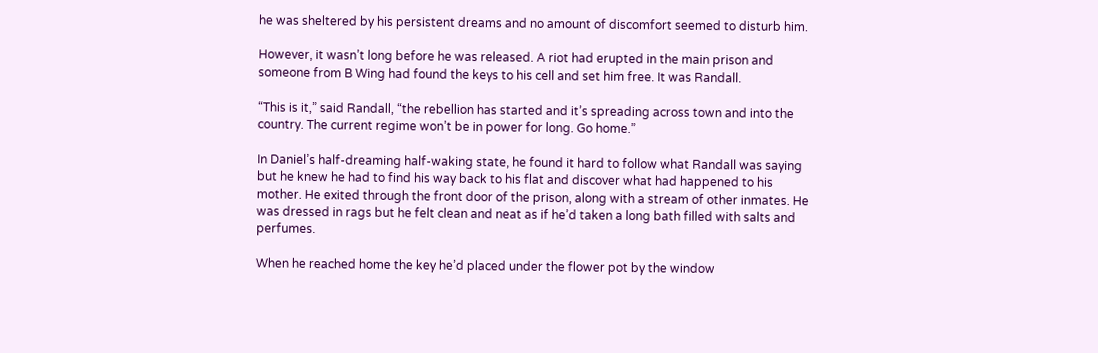he was sheltered by his persistent dreams and no amount of discomfort seemed to disturb him.

However, it wasn’t long before he was released. A riot had erupted in the main prison and someone from B Wing had found the keys to his cell and set him free. It was Randall.

“This is it,” said Randall, “the rebellion has started and it’s spreading across town and into the country. The current regime won’t be in power for long. Go home.”

In Daniel’s half-dreaming half-waking state, he found it hard to follow what Randall was saying but he knew he had to find his way back to his flat and discover what had happened to his mother. He exited through the front door of the prison, along with a stream of other inmates. He was dressed in rags but he felt clean and neat as if he’d taken a long bath filled with salts and perfumes.

When he reached home the key he’d placed under the flower pot by the window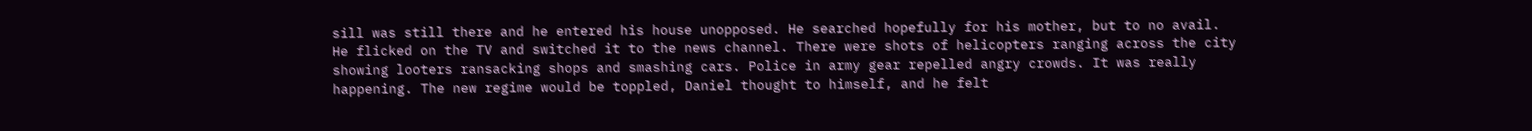sill was still there and he entered his house unopposed. He searched hopefully for his mother, but to no avail. He flicked on the TV and switched it to the news channel. There were shots of helicopters ranging across the city showing looters ransacking shops and smashing cars. Police in army gear repelled angry crowds. It was really happening. The new regime would be toppled, Daniel thought to himself, and he felt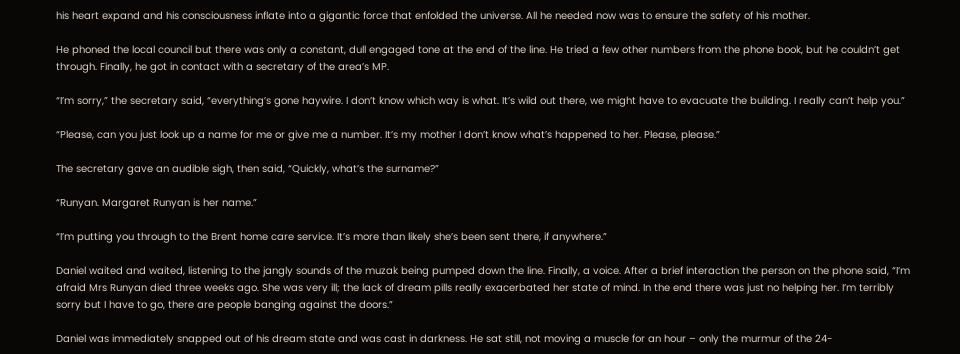his heart expand and his consciousness inflate into a gigantic force that enfolded the universe. All he needed now was to ensure the safety of his mother.

He phoned the local council but there was only a constant, dull engaged tone at the end of the line. He tried a few other numbers from the phone book, but he couldn’t get through. Finally, he got in contact with a secretary of the area’s MP.

“I’m sorry,” the secretary said, “everything’s gone haywire. I don’t know which way is what. It’s wild out there, we might have to evacuate the building. I really can’t help you.”

“Please, can you just look up a name for me or give me a number. It’s my mother I don’t know what’s happened to her. Please, please.”

The secretary gave an audible sigh, then said, “Quickly, what’s the surname?”

“Runyan. Margaret Runyan is her name.”

“I’m putting you through to the Brent home care service. It’s more than likely she’s been sent there, if anywhere.”

Daniel waited and waited, listening to the jangly sounds of the muzak being pumped down the line. Finally, a voice. After a brief interaction the person on the phone said, “I’m afraid Mrs Runyan died three weeks ago. She was very ill; the lack of dream pills really exacerbated her state of mind. In the end there was just no helping her. I’m terribly sorry but I have to go, there are people banging against the doors.”

Daniel was immediately snapped out of his dream state and was cast in darkness. He sat still, not moving a muscle for an hour – only the murmur of the 24-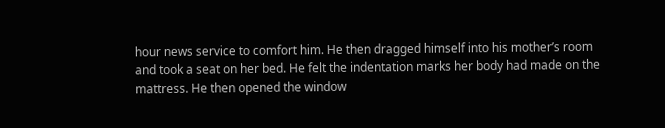hour news service to comfort him. He then dragged himself into his mother’s room and took a seat on her bed. He felt the indentation marks her body had made on the mattress. He then opened the window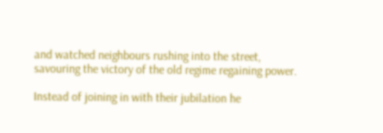and watched neighbours rushing into the street, savouring the victory of the old regime regaining power.

Instead of joining in with their jubilation he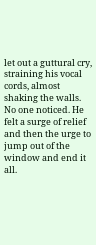let out a guttural cry, straining his vocal cords, almost shaking the walls. No one noticed. He felt a surge of relief and then the urge to jump out of the window and end it all.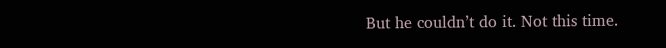But he couldn’t do it. Not this time.